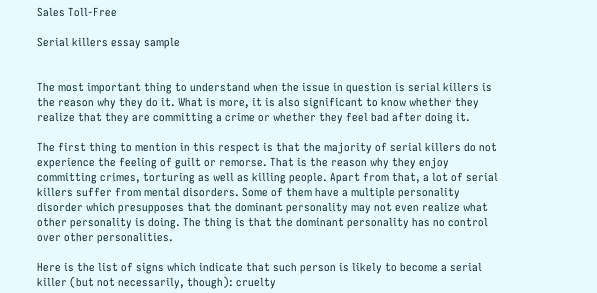Sales Toll-Free

Serial killers essay sample


The most important thing to understand when the issue in question is serial killers is the reason why they do it. What is more, it is also significant to know whether they realize that they are committing a crime or whether they feel bad after doing it.

The first thing to mention in this respect is that the majority of serial killers do not experience the feeling of guilt or remorse. That is the reason why they enjoy committing crimes, torturing as well as killing people. Apart from that, a lot of serial killers suffer from mental disorders. Some of them have a multiple personality disorder which presupposes that the dominant personality may not even realize what other personality is doing. The thing is that the dominant personality has no control over other personalities.

Here is the list of signs which indicate that such person is likely to become a serial killer (but not necessarily, though): cruelty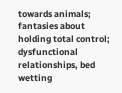towards animals; fantasies about holding total control; dysfunctional relationships, bed wetting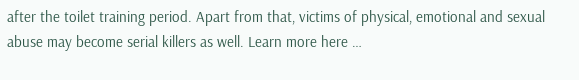after the toilet training period. Apart from that, victims of physical, emotional and sexual abuse may become serial killers as well. Learn more here …